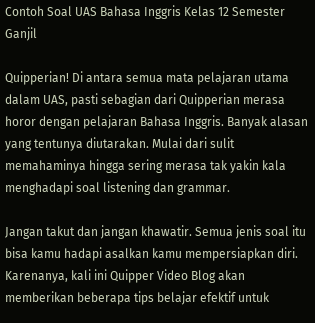Contoh Soal UAS Bahasa Inggris Kelas 12 Semester Ganjil

Quipperian! Di antara semua mata pelajaran utama dalam UAS, pasti sebagian dari Quipperian merasa horor dengan pelajaran Bahasa Inggris. Banyak alasan yang tentunya diutarakan. Mulai dari sulit memahaminya hingga sering merasa tak yakin kala menghadapi soal listening dan grammar.

Jangan takut dan jangan khawatir. Semua jenis soal itu bisa kamu hadapi asalkan kamu mempersiapkan diri. Karenanya, kali ini Quipper Video Blog akan memberikan beberapa tips belajar efektif untuk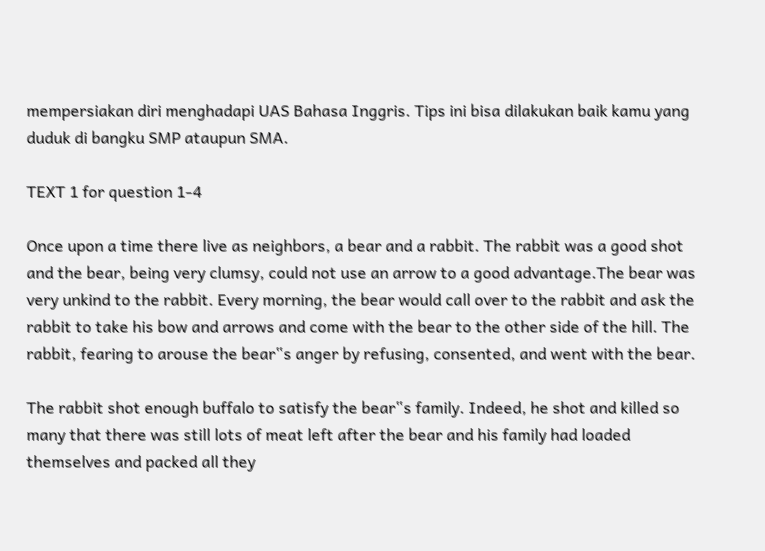mempersiakan diri menghadapi UAS Bahasa Inggris. Tips ini bisa dilakukan baik kamu yang duduk di bangku SMP ataupun SMA.

TEXT 1 for question 1-4

Once upon a time there live as neighbors, a bear and a rabbit. The rabbit was a good shot and the bear, being very clumsy, could not use an arrow to a good advantage.The bear was very unkind to the rabbit. Every morning, the bear would call over to the rabbit and ask the rabbit to take his bow and arrows and come with the bear to the other side of the hill. The rabbit, fearing to arouse the bear‟s anger by refusing, consented, and went with the bear.

The rabbit shot enough buffalo to satisfy the bear‟s family. Indeed, he shot and killed so many that there was still lots of meat left after the bear and his family had loaded themselves and packed all they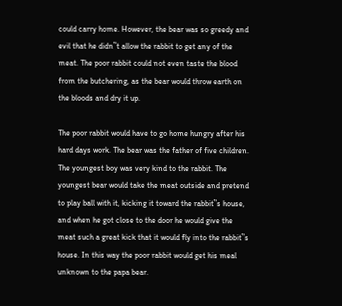could carry home. However, the bear was so greedy and evil that he didn‟t allow the rabbit to get any of the meat. The poor rabbit could not even taste the blood from the butchering, as the bear would throw earth on the bloods and dry it up.

The poor rabbit would have to go home hungry after his hard days work. The bear was the father of five children. The youngest boy was very kind to the rabbit. The youngest bear would take the meat outside and pretend to play ball with it, kicking it toward the rabbit‟s house, and when he got close to the door he would give the meat such a great kick that it would fly into the rabbit‟s house. In this way the poor rabbit would get his meal unknown to the papa bear.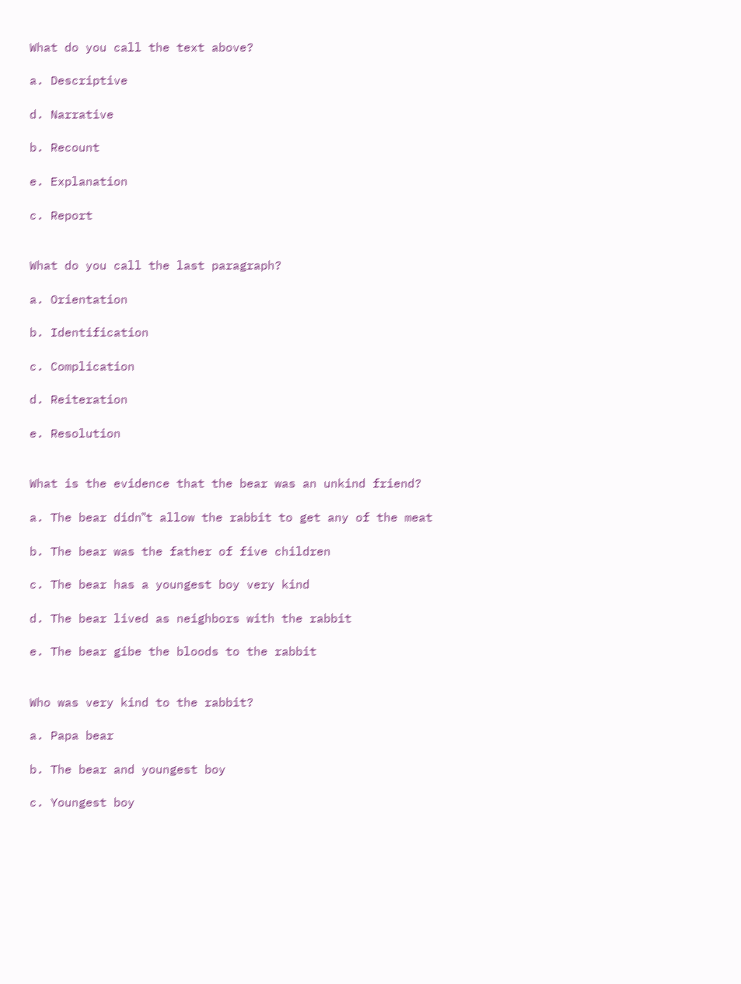What do you call the text above?

a. Descriptive

d. Narrative

b. Recount

e. Explanation

c. Report


What do you call the last paragraph?

a. Orientation

b. Identification

c. Complication

d. Reiteration

e. Resolution


What is the evidence that the bear was an unkind friend?

a. The bear didn‟t allow the rabbit to get any of the meat

b. The bear was the father of five children

c. The bear has a youngest boy very kind

d. The bear lived as neighbors with the rabbit

e. The bear gibe the bloods to the rabbit


Who was very kind to the rabbit?

a. Papa bear

b. The bear and youngest boy

c. Youngest boy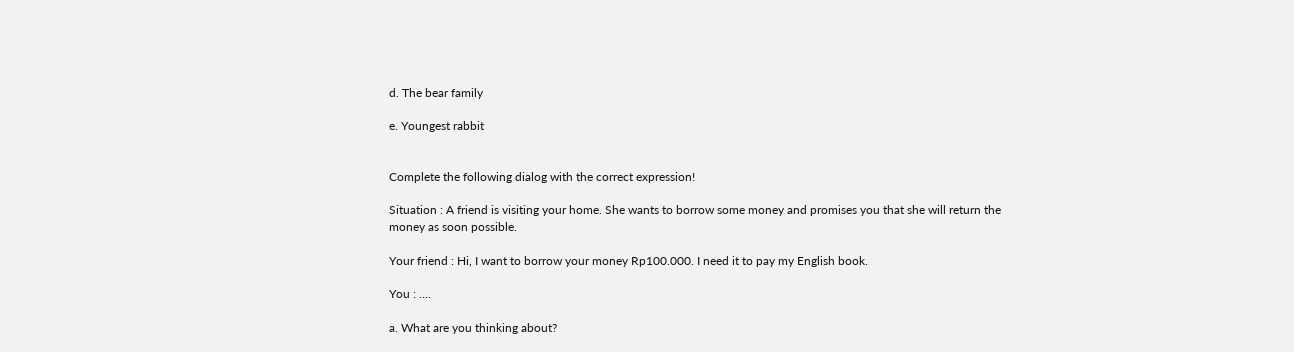d. The bear family

e. Youngest rabbit


Complete the following dialog with the correct expression!

Situation : A friend is visiting your home. She wants to borrow some money and promises you that she will return the money as soon possible.

Your friend : Hi, I want to borrow your money Rp100.000. I need it to pay my English book.

You : ….

a. What are you thinking about?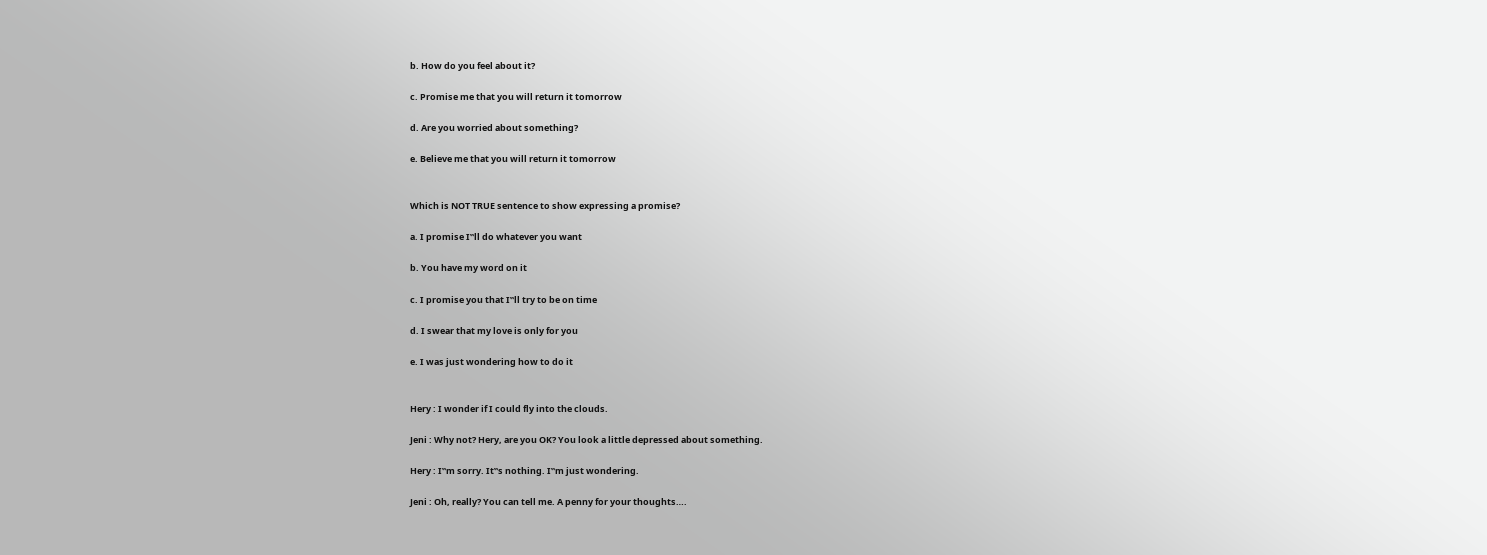b. How do you feel about it?

c. Promise me that you will return it tomorrow

d. Are you worried about something?

e. Believe me that you will return it tomorrow


Which is NOT TRUE sentence to show expressing a promise?

a. I promise I‟ll do whatever you want

b. You have my word on it

c. I promise you that I‟ll try to be on time

d. I swear that my love is only for you

e. I was just wondering how to do it


Hery : I wonder if I could fly into the clouds.

Jeni : Why not? Hery, are you OK? You look a little depressed about something.

Hery : I‟m sorry. It‟s nothing. I‟m just wondering.

Jeni : Oh, really? You can tell me. A penny for your thoughts….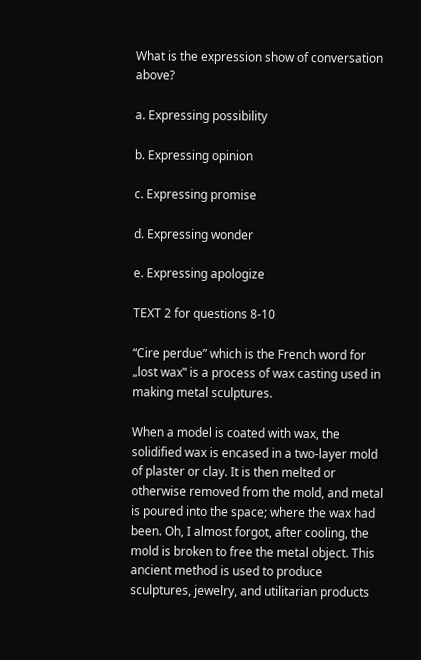What is the expression show of conversation above?

a. Expressing possibility

b. Expressing opinion

c. Expressing promise

d. Expressing wonder

e. Expressing apologize

TEXT 2 for questions 8-10

“Cire perdue” which is the French word for „lost wax‟ is a process of wax casting used in making metal sculptures.

When a model is coated with wax, the solidified wax is encased in a two-layer mold of plaster or clay. It is then melted or otherwise removed from the mold, and metal is poured into the space; where the wax had been. Oh, I almost forgot, after cooling, the mold is broken to free the metal object. This ancient method is used to produce sculptures, jewelry, and utilitarian products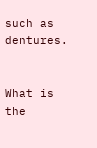such as dentures.


What is the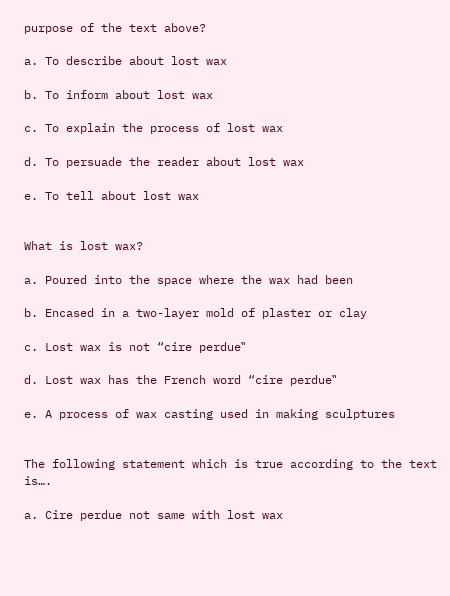purpose of the text above?

a. To describe about lost wax

b. To inform about lost wax

c. To explain the process of lost wax

d. To persuade the reader about lost wax

e. To tell about lost wax


What is lost wax?

a. Poured into the space where the wax had been

b. Encased in a two-layer mold of plaster or clay

c. Lost wax is not “cire perdue‟

d. Lost wax has the French word “cire perdue‟

e. A process of wax casting used in making sculptures


The following statement which is true according to the text is….

a. Cire perdue not same with lost wax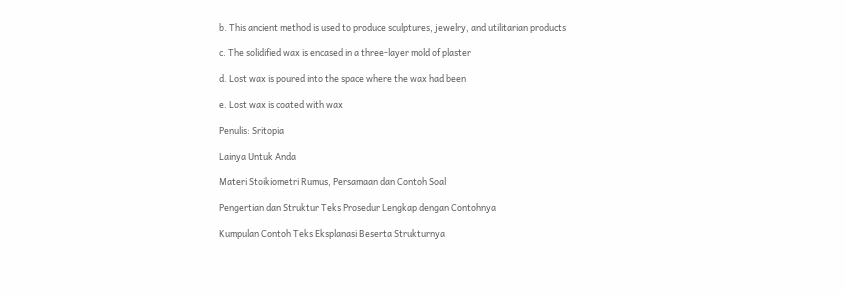b. This ancient method is used to produce sculptures, jewelry, and utilitarian products

c. The solidified wax is encased in a three-layer mold of plaster

d. Lost wax is poured into the space where the wax had been

e. Lost wax is coated with wax

Penulis: Sritopia

Lainya Untuk Anda

Materi Stoikiometri Rumus, Persamaan dan Contoh Soal

Pengertian dan Struktur Teks Prosedur Lengkap dengan Contohnya

Kumpulan Contoh Teks Eksplanasi Beserta Strukturnya